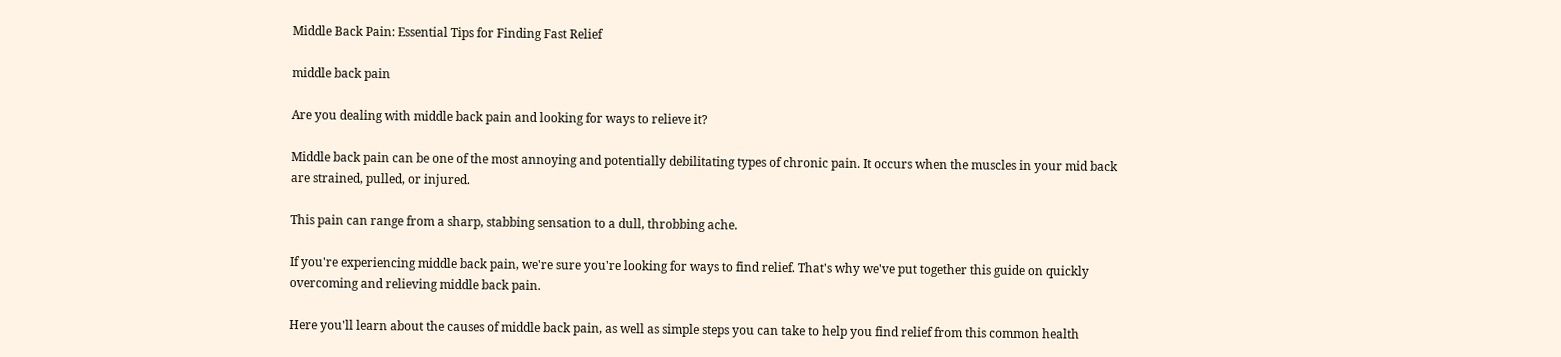Middle Back Pain: Essential Tips for Finding Fast Relief

middle back pain

Are you dealing with middle back pain and looking for ways to relieve it?

Middle back pain can be one of the most annoying and potentially debilitating types of chronic pain. It occurs when the muscles in your mid back are strained, pulled, or injured.

This pain can range from a sharp, stabbing sensation to a dull, throbbing ache.

If you're experiencing middle back pain, we're sure you're looking for ways to find relief. That's why we've put together this guide on quickly overcoming and relieving middle back pain.

Here you'll learn about the causes of middle back pain, as well as simple steps you can take to help you find relief from this common health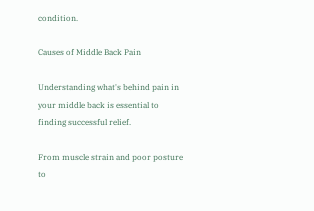condition.

Causes of Middle Back Pain

Understanding what's behind pain in your middle back is essential to finding successful relief.

From muscle strain and poor posture to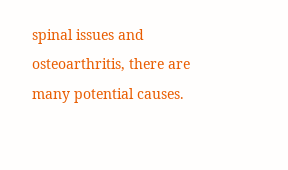spinal issues and osteoarthritis, there are many potential causes.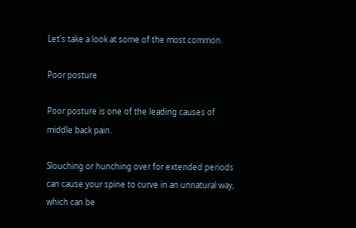Let's take a look at some of the most common.

Poor posture

Poor posture is one of the leading causes of middle back pain.

Slouching or hunching over for extended periods can cause your spine to curve in an unnatural way, which can be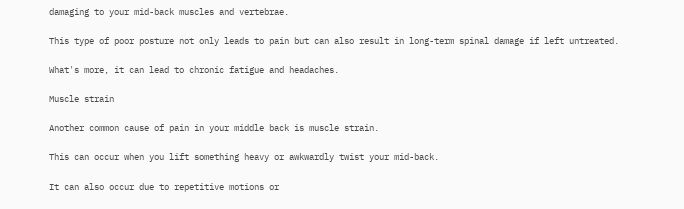damaging to your mid-back muscles and vertebrae.

This type of poor posture not only leads to pain but can also result in long-term spinal damage if left untreated.

What's more, it can lead to chronic fatigue and headaches.

Muscle strain

Another common cause of pain in your middle back is muscle strain.

This can occur when you lift something heavy or awkwardly twist your mid-back.

It can also occur due to repetitive motions or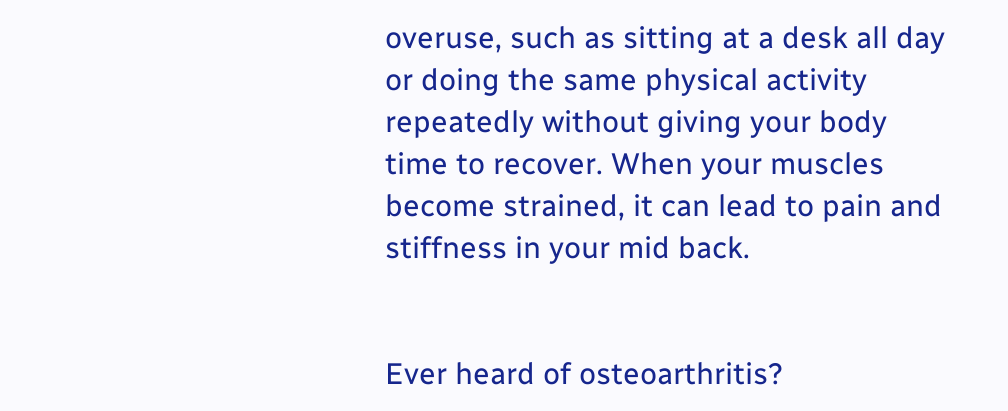overuse, such as sitting at a desk all day or doing the same physical activity repeatedly without giving your body time to recover. When your muscles become strained, it can lead to pain and stiffness in your mid back.


Ever heard of osteoarthritis?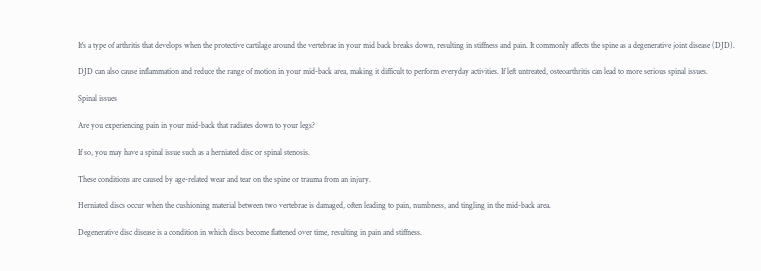It's a type of arthritis that develops when the protective cartilage around the vertebrae in your mid back breaks down, resulting in stiffness and pain. It commonly affects the spine as a degenerative joint disease (DJD).

DJD can also cause inflammation and reduce the range of motion in your mid-back area, making it difficult to perform everyday activities. If left untreated, osteoarthritis can lead to more serious spinal issues.

Spinal issues

Are you experiencing pain in your mid-back that radiates down to your legs?

If so, you may have a spinal issue such as a herniated disc or spinal stenosis.

These conditions are caused by age-related wear and tear on the spine or trauma from an injury.

Herniated discs occur when the cushioning material between two vertebrae is damaged, often leading to pain, numbness, and tingling in the mid-back area.

Degenerative disc disease is a condition in which discs become flattened over time, resulting in pain and stiffness.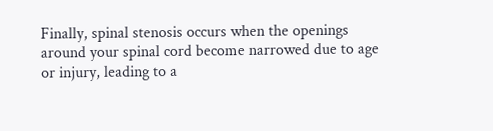Finally, spinal stenosis occurs when the openings around your spinal cord become narrowed due to age or injury, leading to a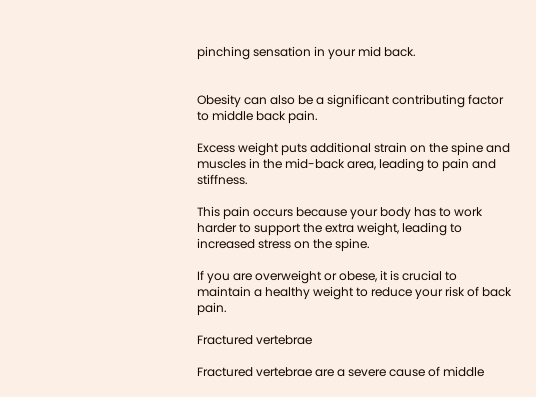pinching sensation in your mid back.


Obesity can also be a significant contributing factor to middle back pain.

Excess weight puts additional strain on the spine and muscles in the mid-back area, leading to pain and stiffness.

This pain occurs because your body has to work harder to support the extra weight, leading to increased stress on the spine.

If you are overweight or obese, it is crucial to maintain a healthy weight to reduce your risk of back pain.

Fractured vertebrae

Fractured vertebrae are a severe cause of middle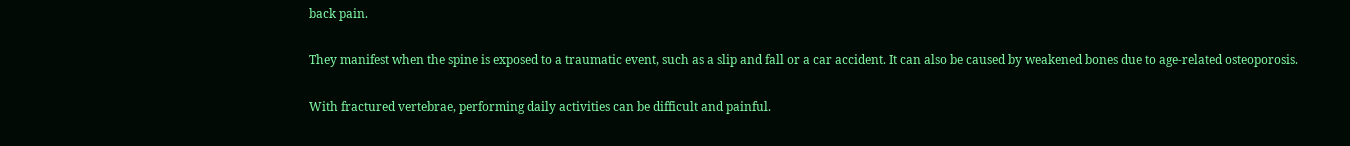back pain.

They manifest when the spine is exposed to a traumatic event, such as a slip and fall or a car accident. It can also be caused by weakened bones due to age-related osteoporosis.

With fractured vertebrae, performing daily activities can be difficult and painful.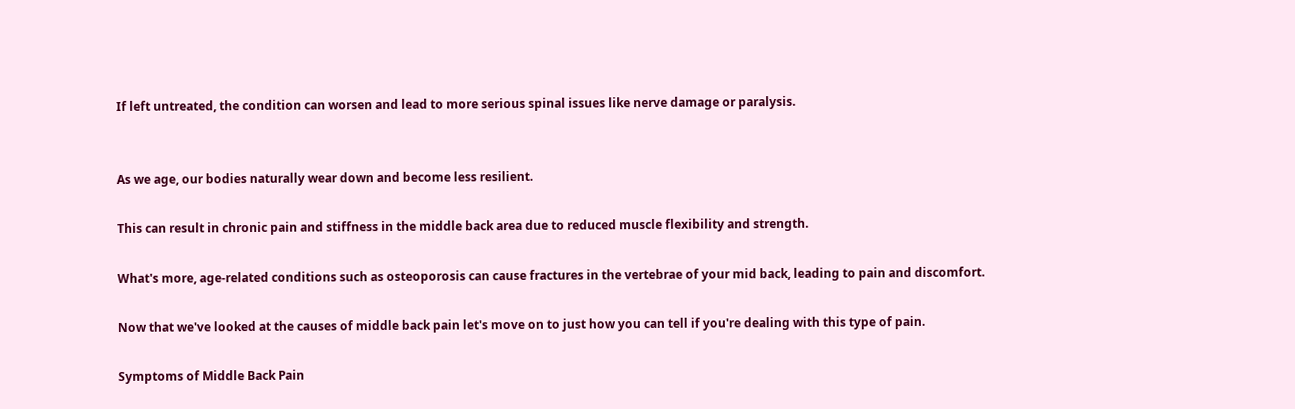If left untreated, the condition can worsen and lead to more serious spinal issues like nerve damage or paralysis.


As we age, our bodies naturally wear down and become less resilient.

This can result in chronic pain and stiffness in the middle back area due to reduced muscle flexibility and strength.

What's more, age-related conditions such as osteoporosis can cause fractures in the vertebrae of your mid back, leading to pain and discomfort.

Now that we've looked at the causes of middle back pain let's move on to just how you can tell if you're dealing with this type of pain.

Symptoms of Middle Back Pain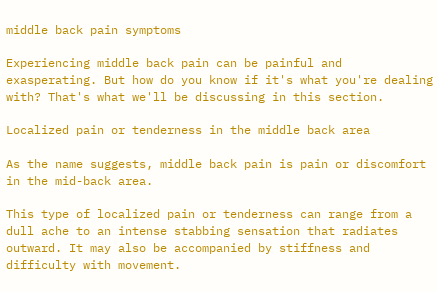middle back pain symptoms

Experiencing middle back pain can be painful and exasperating. But how do you know if it's what you're dealing with? That's what we'll be discussing in this section.

Localized pain or tenderness in the middle back area

As the name suggests, middle back pain is pain or discomfort in the mid-back area.

This type of localized pain or tenderness can range from a dull ache to an intense stabbing sensation that radiates outward. It may also be accompanied by stiffness and difficulty with movement.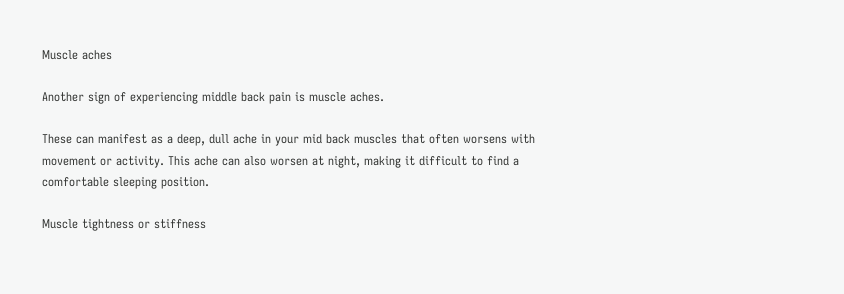Muscle aches

Another sign of experiencing middle back pain is muscle aches.

These can manifest as a deep, dull ache in your mid back muscles that often worsens with movement or activity. This ache can also worsen at night, making it difficult to find a comfortable sleeping position.

Muscle tightness or stiffness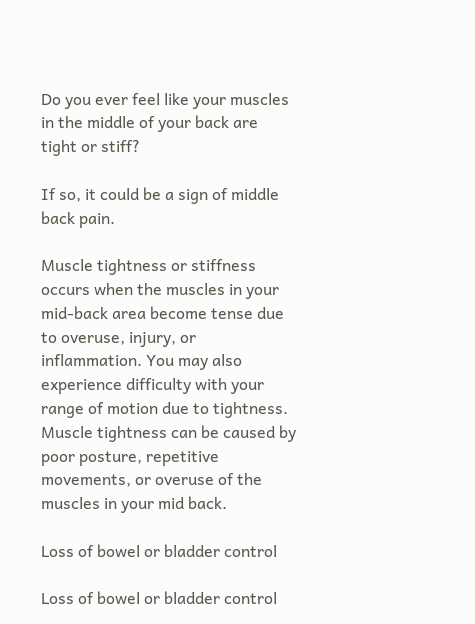Do you ever feel like your muscles in the middle of your back are tight or stiff?

If so, it could be a sign of middle back pain.

Muscle tightness or stiffness occurs when the muscles in your mid-back area become tense due to overuse, injury, or inflammation. You may also experience difficulty with your range of motion due to tightness. Muscle tightness can be caused by poor posture, repetitive movements, or overuse of the muscles in your mid back.

Loss of bowel or bladder control

Loss of bowel or bladder control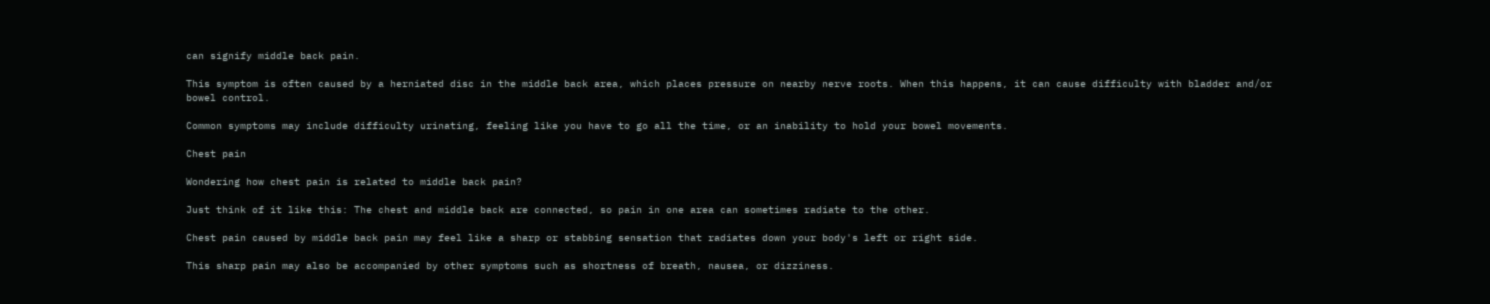can signify middle back pain.

This symptom is often caused by a herniated disc in the middle back area, which places pressure on nearby nerve roots. When this happens, it can cause difficulty with bladder and/or bowel control.

Common symptoms may include difficulty urinating, feeling like you have to go all the time, or an inability to hold your bowel movements.

Chest pain

Wondering how chest pain is related to middle back pain?

Just think of it like this: The chest and middle back are connected, so pain in one area can sometimes radiate to the other.

Chest pain caused by middle back pain may feel like a sharp or stabbing sensation that radiates down your body's left or right side.

This sharp pain may also be accompanied by other symptoms such as shortness of breath, nausea, or dizziness.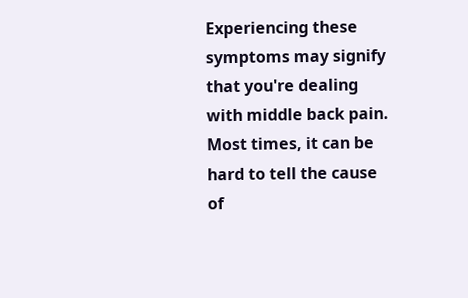Experiencing these symptoms may signify that you're dealing with middle back pain. Most times, it can be hard to tell the cause of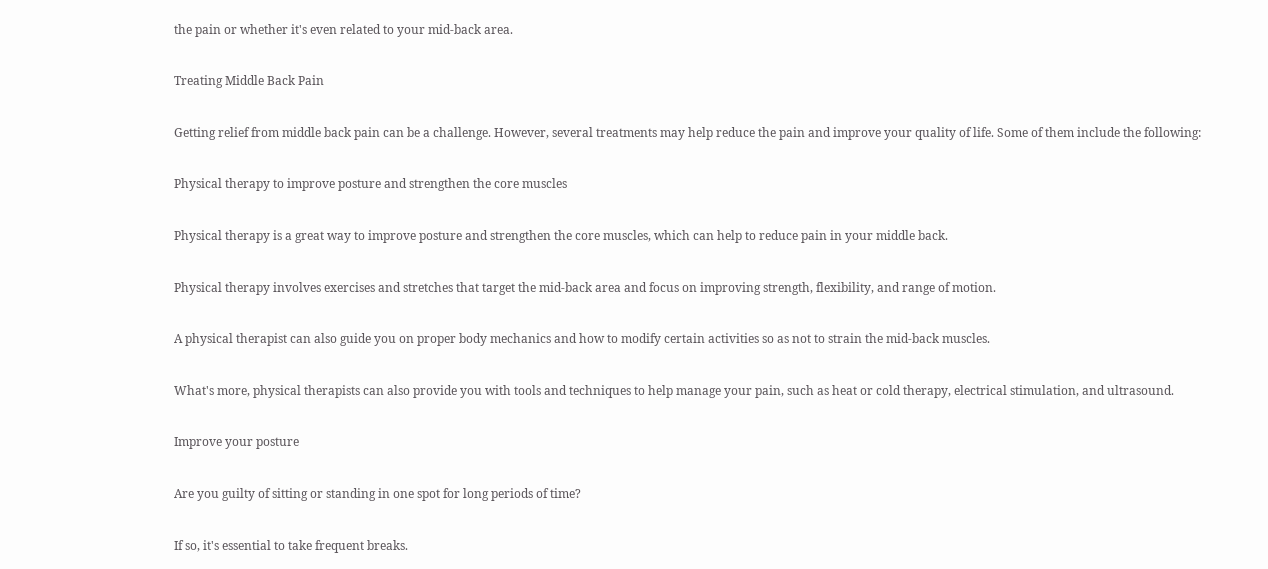the pain or whether it's even related to your mid-back area.

Treating Middle Back Pain

Getting relief from middle back pain can be a challenge. However, several treatments may help reduce the pain and improve your quality of life. Some of them include the following:

Physical therapy to improve posture and strengthen the core muscles

Physical therapy is a great way to improve posture and strengthen the core muscles, which can help to reduce pain in your middle back.

Physical therapy involves exercises and stretches that target the mid-back area and focus on improving strength, flexibility, and range of motion.

A physical therapist can also guide you on proper body mechanics and how to modify certain activities so as not to strain the mid-back muscles.

What's more, physical therapists can also provide you with tools and techniques to help manage your pain, such as heat or cold therapy, electrical stimulation, and ultrasound.

Improve your posture

Are you guilty of sitting or standing in one spot for long periods of time?

If so, it's essential to take frequent breaks.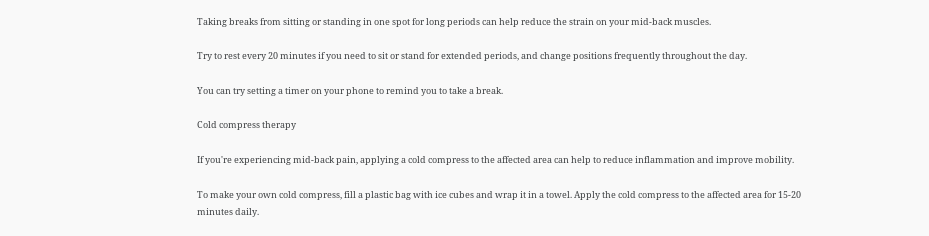Taking breaks from sitting or standing in one spot for long periods can help reduce the strain on your mid-back muscles.

Try to rest every 20 minutes if you need to sit or stand for extended periods, and change positions frequently throughout the day.

You can try setting a timer on your phone to remind you to take a break.

Cold compress therapy

If you're experiencing mid-back pain, applying a cold compress to the affected area can help to reduce inflammation and improve mobility.

To make your own cold compress, fill a plastic bag with ice cubes and wrap it in a towel. Apply the cold compress to the affected area for 15-20 minutes daily.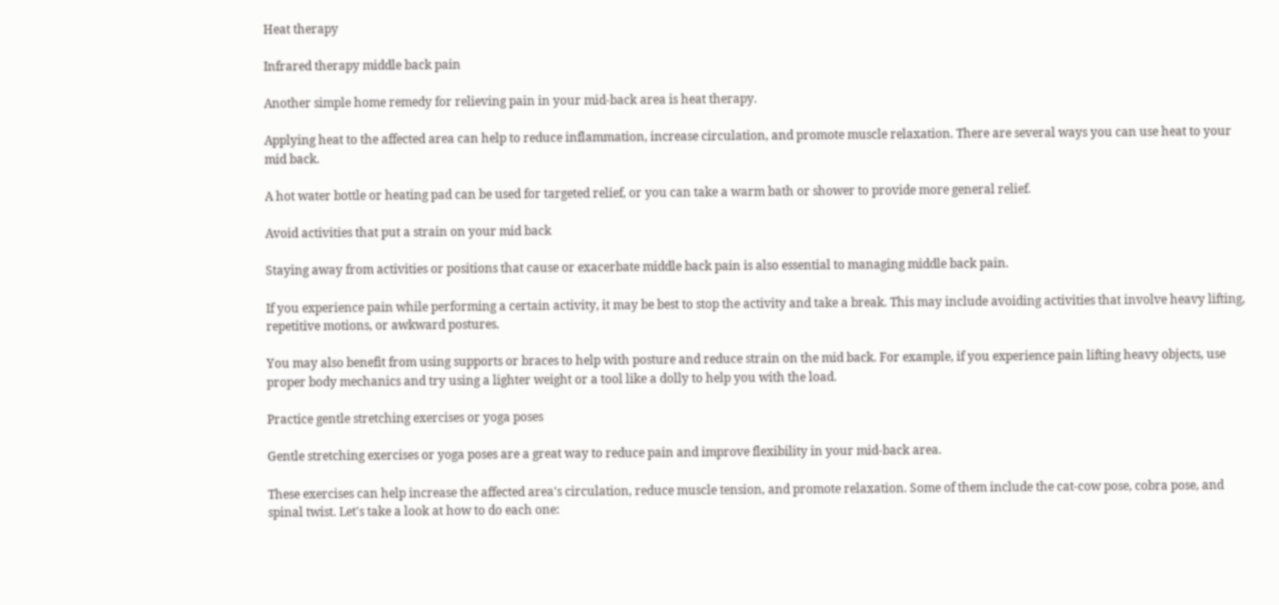Heat therapy

Infrared therapy middle back pain

Another simple home remedy for relieving pain in your mid-back area is heat therapy.

Applying heat to the affected area can help to reduce inflammation, increase circulation, and promote muscle relaxation. There are several ways you can use heat to your mid back.

A hot water bottle or heating pad can be used for targeted relief, or you can take a warm bath or shower to provide more general relief.

Avoid activities that put a strain on your mid back

Staying away from activities or positions that cause or exacerbate middle back pain is also essential to managing middle back pain.

If you experience pain while performing a certain activity, it may be best to stop the activity and take a break. This may include avoiding activities that involve heavy lifting, repetitive motions, or awkward postures.

You may also benefit from using supports or braces to help with posture and reduce strain on the mid back. For example, if you experience pain lifting heavy objects, use proper body mechanics and try using a lighter weight or a tool like a dolly to help you with the load.

Practice gentle stretching exercises or yoga poses

Gentle stretching exercises or yoga poses are a great way to reduce pain and improve flexibility in your mid-back area.

These exercises can help increase the affected area's circulation, reduce muscle tension, and promote relaxation. Some of them include the cat-cow pose, cobra pose, and spinal twist. Let's take a look at how to do each one: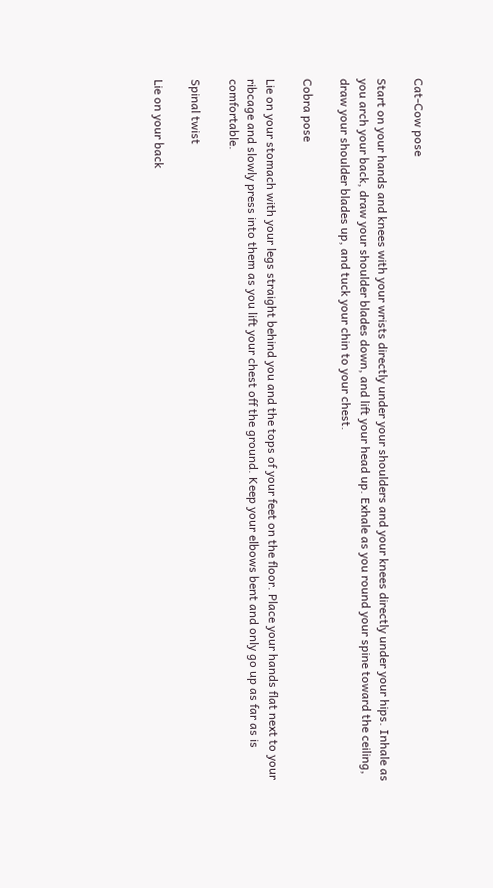Cat-Cow pose

Start on your hands and knees with your wrists directly under your shoulders and your knees directly under your hips. Inhale as you arch your back, draw your shoulder blades down, and lift your head up. Exhale as you round your spine toward the ceiling, draw your shoulder blades up, and tuck your chin to your chest.

Cobra pose

Lie on your stomach with your legs straight behind you and the tops of your feet on the floor. Place your hands flat next to your ribcage and slowly press into them as you lift your chest off the ground. Keep your elbows bent and only go up as far as is comfortable.

Spinal twist

Lie on your back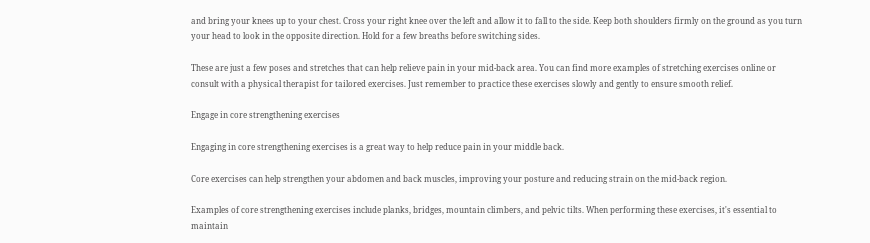and bring your knees up to your chest. Cross your right knee over the left and allow it to fall to the side. Keep both shoulders firmly on the ground as you turn your head to look in the opposite direction. Hold for a few breaths before switching sides.

These are just a few poses and stretches that can help relieve pain in your mid-back area. You can find more examples of stretching exercises online or consult with a physical therapist for tailored exercises. Just remember to practice these exercises slowly and gently to ensure smooth relief.

Engage in core strengthening exercises

Engaging in core strengthening exercises is a great way to help reduce pain in your middle back.

Core exercises can help strengthen your abdomen and back muscles, improving your posture and reducing strain on the mid-back region.

Examples of core strengthening exercises include planks, bridges, mountain climbers, and pelvic tilts. When performing these exercises, it's essential to maintain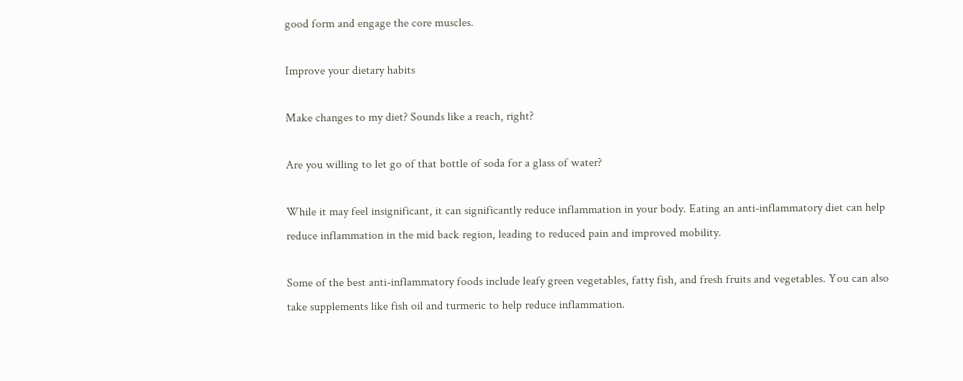good form and engage the core muscles.

Improve your dietary habits

Make changes to my diet? Sounds like a reach, right?

Are you willing to let go of that bottle of soda for a glass of water?

While it may feel insignificant, it can significantly reduce inflammation in your body. Eating an anti-inflammatory diet can help reduce inflammation in the mid back region, leading to reduced pain and improved mobility.

Some of the best anti-inflammatory foods include leafy green vegetables, fatty fish, and fresh fruits and vegetables. You can also take supplements like fish oil and turmeric to help reduce inflammation.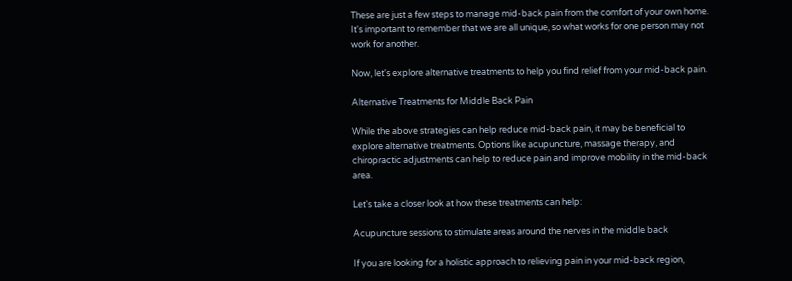These are just a few steps to manage mid-back pain from the comfort of your own home. It's important to remember that we are all unique, so what works for one person may not work for another.

Now, let's explore alternative treatments to help you find relief from your mid-back pain.

Alternative Treatments for Middle Back Pain

While the above strategies can help reduce mid-back pain, it may be beneficial to explore alternative treatments. Options like acupuncture, massage therapy, and chiropractic adjustments can help to reduce pain and improve mobility in the mid-back area.

Let's take a closer look at how these treatments can help:

Acupuncture sessions to stimulate areas around the nerves in the middle back

If you are looking for a holistic approach to relieving pain in your mid-back region,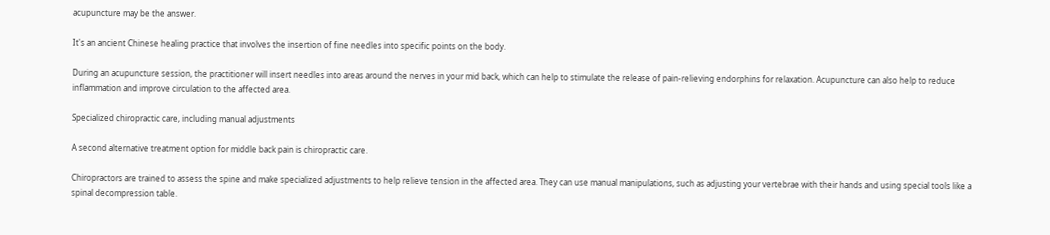acupuncture may be the answer.

It's an ancient Chinese healing practice that involves the insertion of fine needles into specific points on the body.

During an acupuncture session, the practitioner will insert needles into areas around the nerves in your mid back, which can help to stimulate the release of pain-relieving endorphins for relaxation. Acupuncture can also help to reduce inflammation and improve circulation to the affected area.

Specialized chiropractic care, including manual adjustments

A second alternative treatment option for middle back pain is chiropractic care.

Chiropractors are trained to assess the spine and make specialized adjustments to help relieve tension in the affected area. They can use manual manipulations, such as adjusting your vertebrae with their hands and using special tools like a spinal decompression table.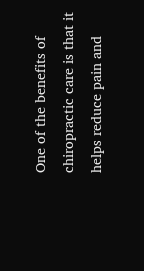One of the benefits of chiropractic care is that it helps reduce pain and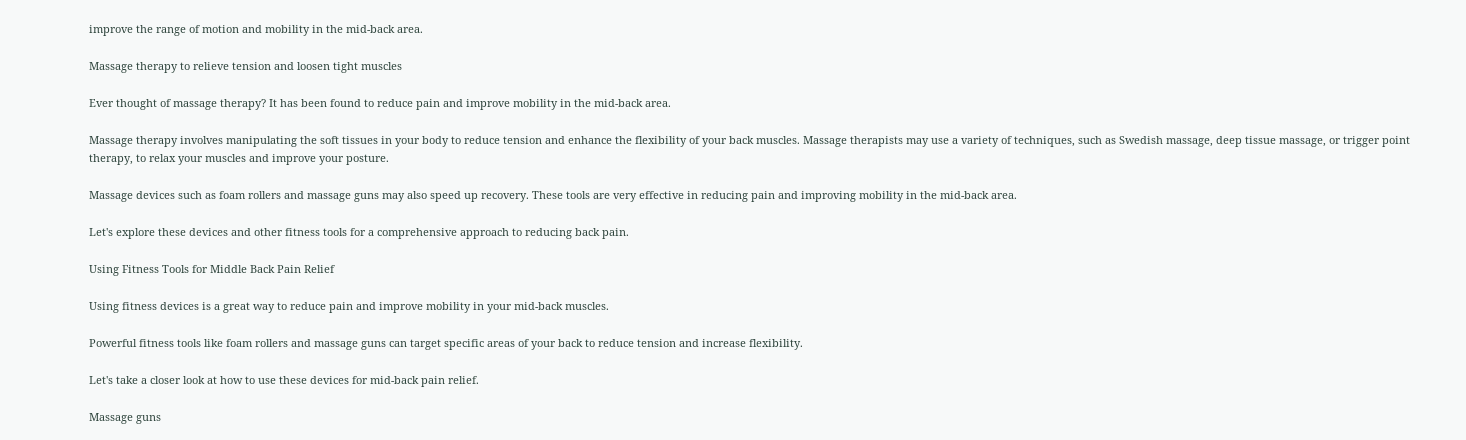improve the range of motion and mobility in the mid-back area.

Massage therapy to relieve tension and loosen tight muscles

Ever thought of massage therapy? It has been found to reduce pain and improve mobility in the mid-back area.

Massage therapy involves manipulating the soft tissues in your body to reduce tension and enhance the flexibility of your back muscles. Massage therapists may use a variety of techniques, such as Swedish massage, deep tissue massage, or trigger point therapy, to relax your muscles and improve your posture.

Massage devices such as foam rollers and massage guns may also speed up recovery. These tools are very effective in reducing pain and improving mobility in the mid-back area.

Let's explore these devices and other fitness tools for a comprehensive approach to reducing back pain.

Using Fitness Tools for Middle Back Pain Relief

Using fitness devices is a great way to reduce pain and improve mobility in your mid-back muscles.

Powerful fitness tools like foam rollers and massage guns can target specific areas of your back to reduce tension and increase flexibility.

Let's take a closer look at how to use these devices for mid-back pain relief.

Massage guns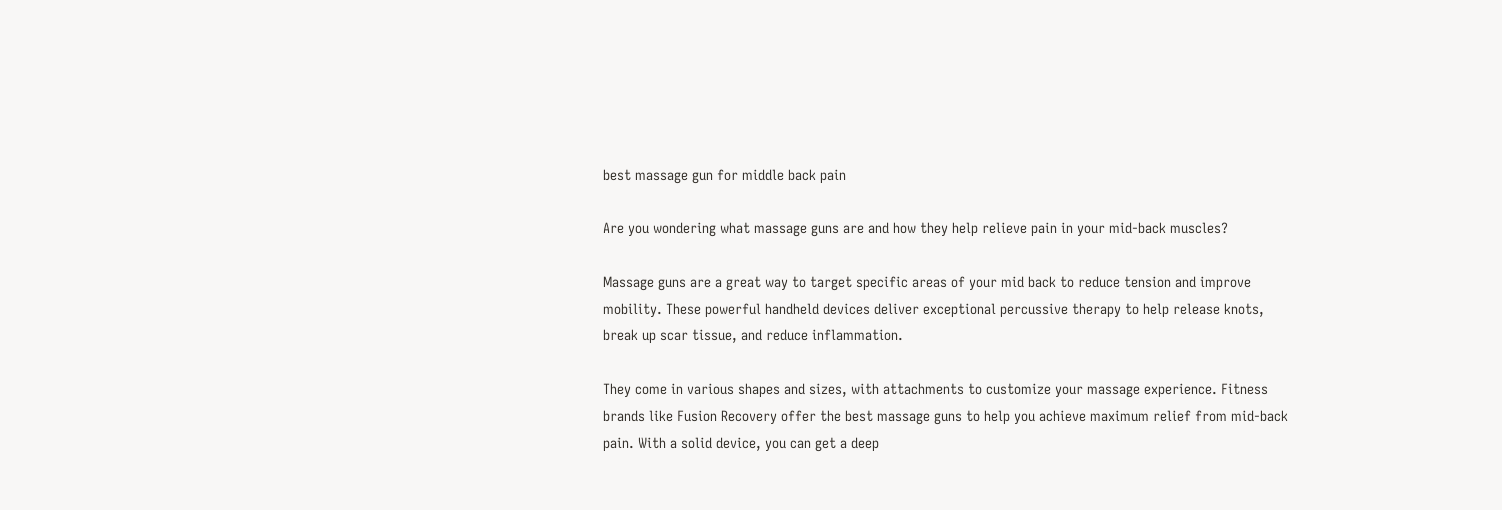best massage gun for middle back pain

Are you wondering what massage guns are and how they help relieve pain in your mid-back muscles?

Massage guns are a great way to target specific areas of your mid back to reduce tension and improve mobility. These powerful handheld devices deliver exceptional percussive therapy to help release knots, break up scar tissue, and reduce inflammation.

They come in various shapes and sizes, with attachments to customize your massage experience. Fitness brands like Fusion Recovery offer the best massage guns to help you achieve maximum relief from mid-back pain. With a solid device, you can get a deep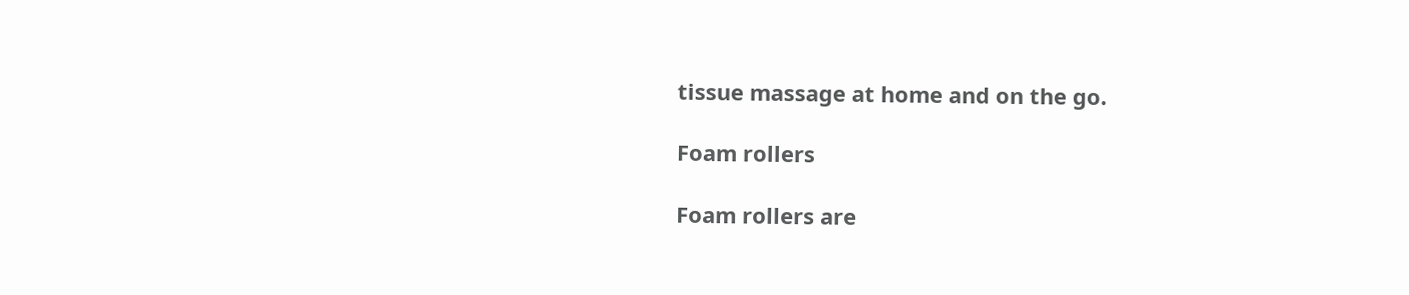tissue massage at home and on the go.

Foam rollers

Foam rollers are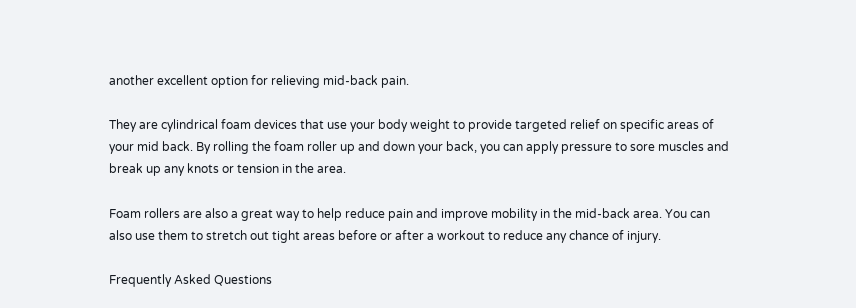another excellent option for relieving mid-back pain.

They are cylindrical foam devices that use your body weight to provide targeted relief on specific areas of your mid back. By rolling the foam roller up and down your back, you can apply pressure to sore muscles and break up any knots or tension in the area.

Foam rollers are also a great way to help reduce pain and improve mobility in the mid-back area. You can also use them to stretch out tight areas before or after a workout to reduce any chance of injury.

Frequently Asked Questions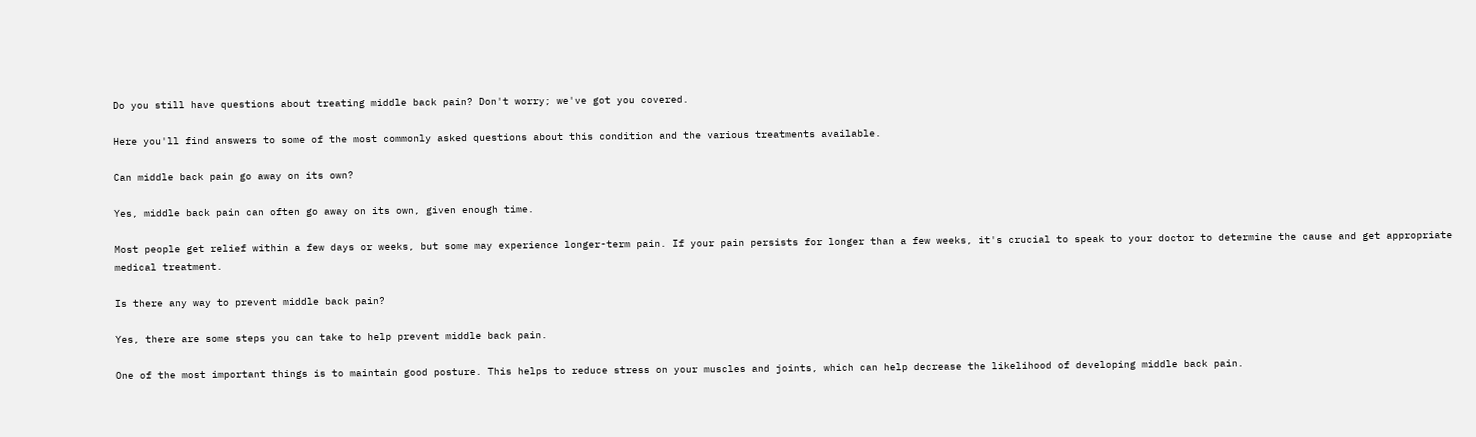Do you still have questions about treating middle back pain? Don't worry; we've got you covered.

Here you'll find answers to some of the most commonly asked questions about this condition and the various treatments available.

Can middle back pain go away on its own?

Yes, middle back pain can often go away on its own, given enough time.

Most people get relief within a few days or weeks, but some may experience longer-term pain. If your pain persists for longer than a few weeks, it's crucial to speak to your doctor to determine the cause and get appropriate medical treatment.

Is there any way to prevent middle back pain?

Yes, there are some steps you can take to help prevent middle back pain.

One of the most important things is to maintain good posture. This helps to reduce stress on your muscles and joints, which can help decrease the likelihood of developing middle back pain.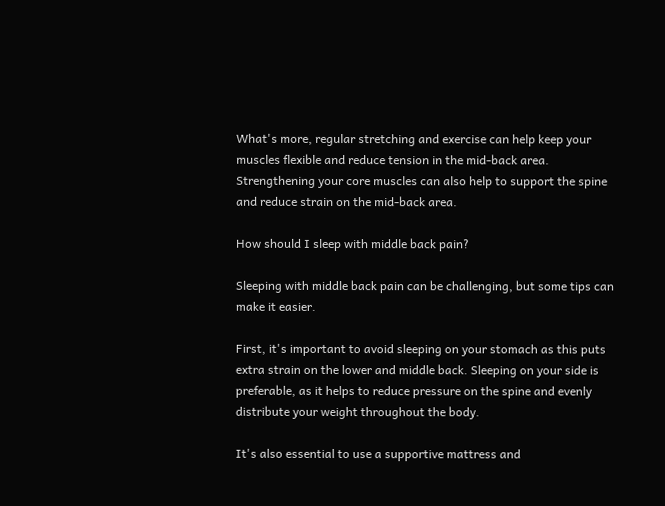What's more, regular stretching and exercise can help keep your muscles flexible and reduce tension in the mid-back area. Strengthening your core muscles can also help to support the spine and reduce strain on the mid-back area.

How should I sleep with middle back pain?

Sleeping with middle back pain can be challenging, but some tips can make it easier.

First, it's important to avoid sleeping on your stomach as this puts extra strain on the lower and middle back. Sleeping on your side is preferable, as it helps to reduce pressure on the spine and evenly distribute your weight throughout the body.

It's also essential to use a supportive mattress and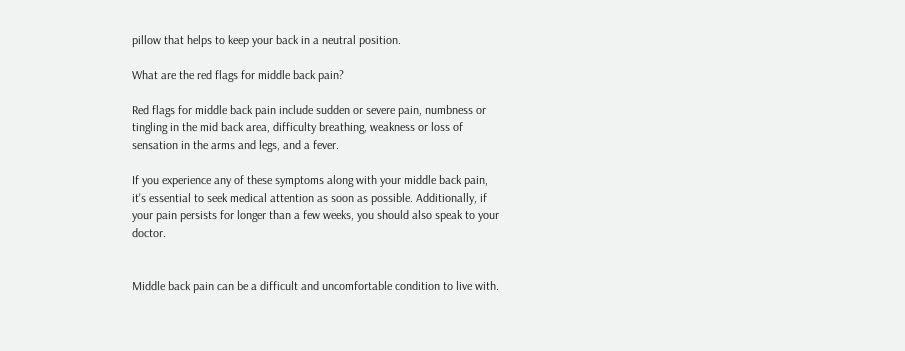pillow that helps to keep your back in a neutral position.

What are the red flags for middle back pain?

Red flags for middle back pain include sudden or severe pain, numbness or tingling in the mid back area, difficulty breathing, weakness or loss of sensation in the arms and legs, and a fever.

If you experience any of these symptoms along with your middle back pain, it's essential to seek medical attention as soon as possible. Additionally, if your pain persists for longer than a few weeks, you should also speak to your doctor.


Middle back pain can be a difficult and uncomfortable condition to live with.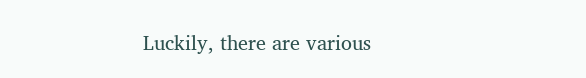Luckily, there are various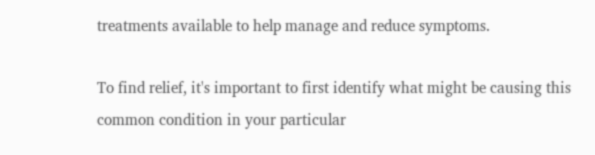treatments available to help manage and reduce symptoms.

To find relief, it's important to first identify what might be causing this common condition in your particular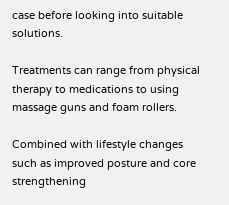case before looking into suitable solutions.

Treatments can range from physical therapy to medications to using massage guns and foam rollers.

Combined with lifestyle changes such as improved posture and core strengthening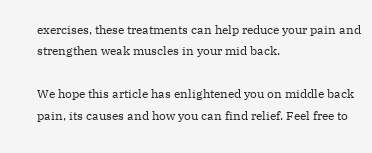exercises, these treatments can help reduce your pain and strengthen weak muscles in your mid back.

We hope this article has enlightened you on middle back pain, its causes and how you can find relief. Feel free to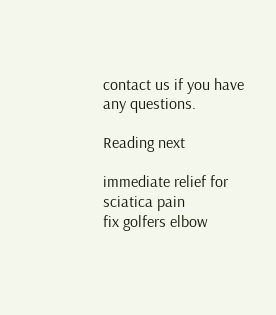contact us if you have any questions.

Reading next

immediate relief for sciatica pain
fix golfers elbow